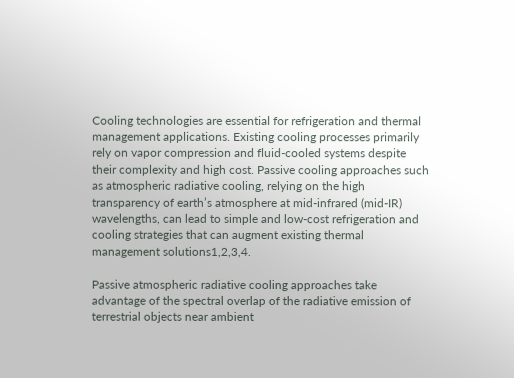Cooling technologies are essential for refrigeration and thermal management applications. Existing cooling processes primarily rely on vapor compression and fluid-cooled systems despite their complexity and high cost. Passive cooling approaches such as atmospheric radiative cooling, relying on the high transparency of earth’s atmosphere at mid-infrared (mid-IR) wavelengths, can lead to simple and low-cost refrigeration and cooling strategies that can augment existing thermal management solutions1,2,3,4.

Passive atmospheric radiative cooling approaches take advantage of the spectral overlap of the radiative emission of terrestrial objects near ambient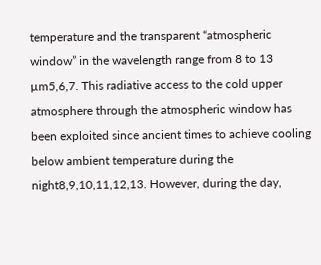temperature and the transparent “atmospheric window” in the wavelength range from 8 to 13 µm5,6,7. This radiative access to the cold upper atmosphere through the atmospheric window has been exploited since ancient times to achieve cooling below ambient temperature during the night8,9,10,11,12,13. However, during the day,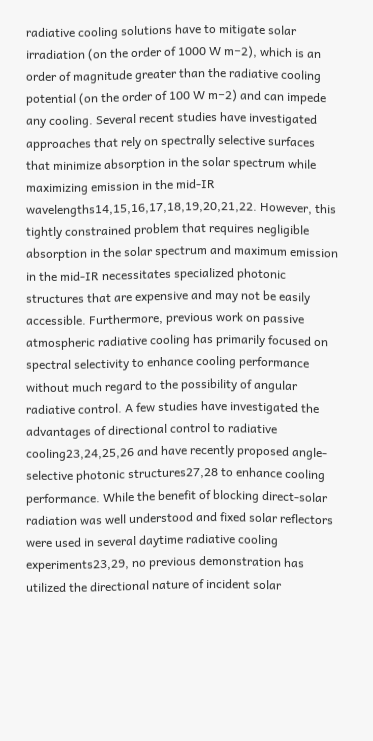radiative cooling solutions have to mitigate solar irradiation (on the order of 1000 W m−2), which is an order of magnitude greater than the radiative cooling potential (on the order of 100 W m−2) and can impede any cooling. Several recent studies have investigated approaches that rely on spectrally selective surfaces that minimize absorption in the solar spectrum while maximizing emission in the mid-IR wavelengths14,15,16,17,18,19,20,21,22. However, this tightly constrained problem that requires negligible absorption in the solar spectrum and maximum emission in the mid-IR necessitates specialized photonic structures that are expensive and may not be easily accessible. Furthermore, previous work on passive atmospheric radiative cooling has primarily focused on spectral selectivity to enhance cooling performance without much regard to the possibility of angular radiative control. A few studies have investigated the advantages of directional control to radiative cooling23,24,25,26 and have recently proposed angle-selective photonic structures27,28 to enhance cooling performance. While the benefit of blocking direct-solar radiation was well understood and fixed solar reflectors were used in several daytime radiative cooling experiments23,29, no previous demonstration has utilized the directional nature of incident solar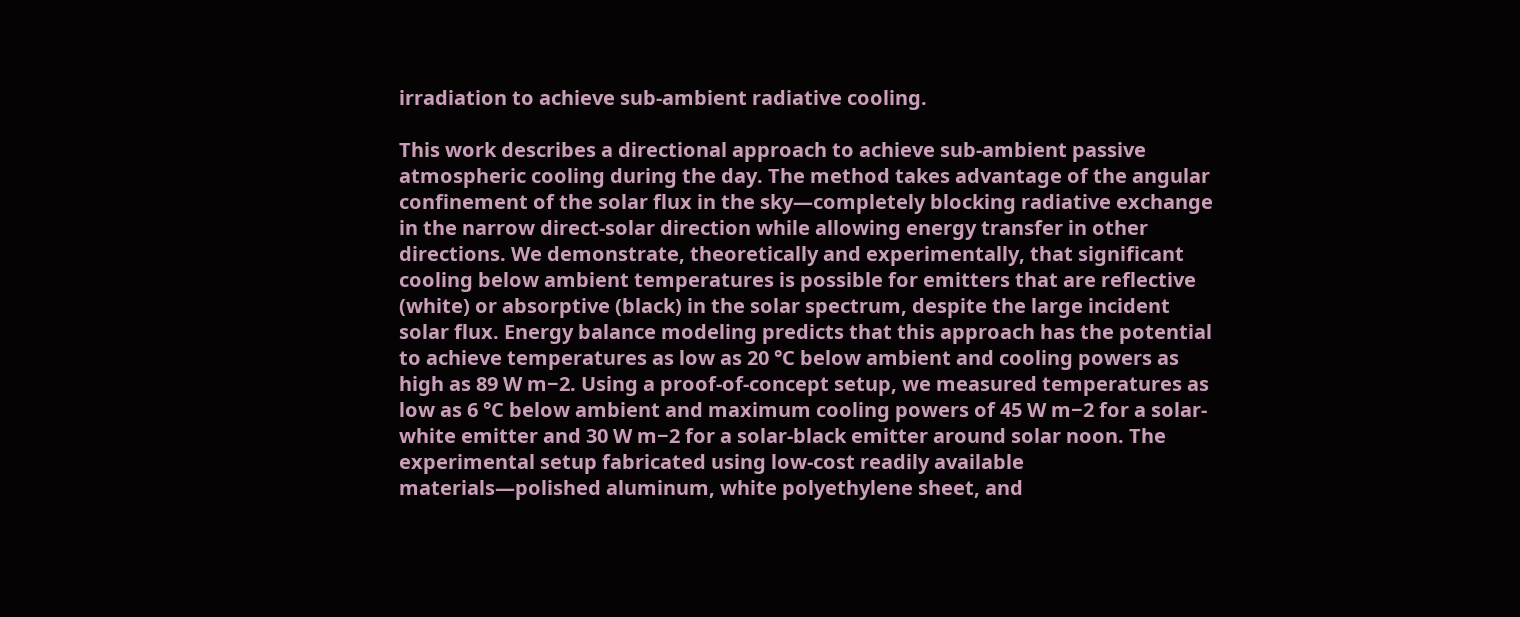irradiation to achieve sub-ambient radiative cooling.

This work describes a directional approach to achieve sub-ambient passive atmospheric cooling during the day. The method takes advantage of the angular confinement of the solar flux in the sky—completely blocking radiative exchange in the narrow direct-solar direction while allowing energy transfer in other directions. We demonstrate, theoretically and experimentally, that significant cooling below ambient temperatures is possible for emitters that are reflective (white) or absorptive (black) in the solar spectrum, despite the large incident solar flux. Energy balance modeling predicts that this approach has the potential to achieve temperatures as low as 20 °C below ambient and cooling powers as high as 89 W m−2. Using a proof-of-concept setup, we measured temperatures as low as 6 °C below ambient and maximum cooling powers of 45 W m−2 for a solar-white emitter and 30 W m−2 for a solar-black emitter around solar noon. The experimental setup fabricated using low-cost readily available materials—polished aluminum, white polyethylene sheet, and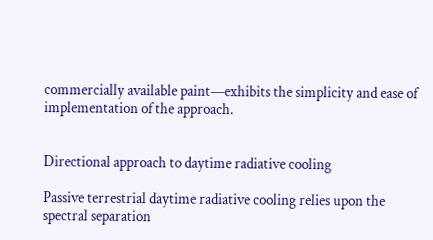commercially available paint—exhibits the simplicity and ease of implementation of the approach.


Directional approach to daytime radiative cooling

Passive terrestrial daytime radiative cooling relies upon the spectral separation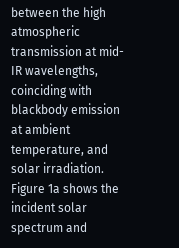between the high atmospheric transmission at mid-IR wavelengths, coinciding with blackbody emission at ambient temperature, and solar irradiation. Figure 1a shows the incident solar spectrum and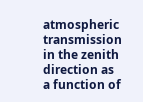atmospheric transmission in the zenith direction as a function of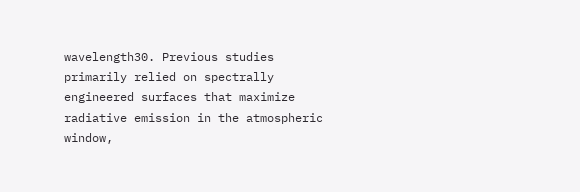wavelength30. Previous studies primarily relied on spectrally engineered surfaces that maximize radiative emission in the atmospheric window,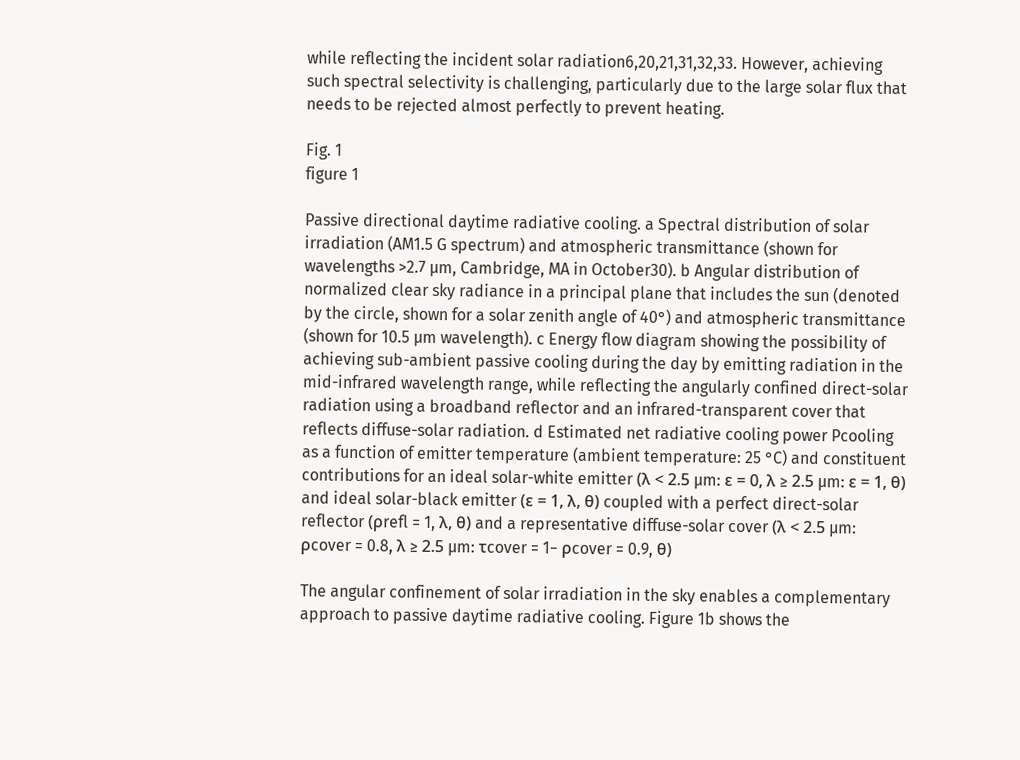while reflecting the incident solar radiation6,20,21,31,32,33. However, achieving such spectral selectivity is challenging, particularly due to the large solar flux that needs to be rejected almost perfectly to prevent heating.

Fig. 1
figure 1

Passive directional daytime radiative cooling. a Spectral distribution of solar irradiation (AM1.5 G spectrum) and atmospheric transmittance (shown for wavelengths >2.7 µm, Cambridge, MA in October30). b Angular distribution of normalized clear sky radiance in a principal plane that includes the sun (denoted by the circle, shown for a solar zenith angle of 40°) and atmospheric transmittance (shown for 10.5 µm wavelength). c Energy flow diagram showing the possibility of achieving sub-ambient passive cooling during the day by emitting radiation in the mid-infrared wavelength range, while reflecting the angularly confined direct-solar radiation using a broadband reflector and an infrared-transparent cover that reflects diffuse-solar radiation. d Estimated net radiative cooling power Pcooling as a function of emitter temperature (ambient temperature: 25 °C) and constituent contributions for an ideal solar-white emitter (λ < 2.5 µm: ε = 0, λ ≥ 2.5 µm: ε = 1, θ) and ideal solar-black emitter (ε = 1, λ, θ) coupled with a perfect direct-solar reflector (ρrefl = 1, λ, θ) and a representative diffuse-solar cover (λ < 2.5 µm: ρcover = 0.8, λ ≥ 2.5 µm: τcover = 1− ρcover = 0.9, θ)

The angular confinement of solar irradiation in the sky enables a complementary approach to passive daytime radiative cooling. Figure 1b shows the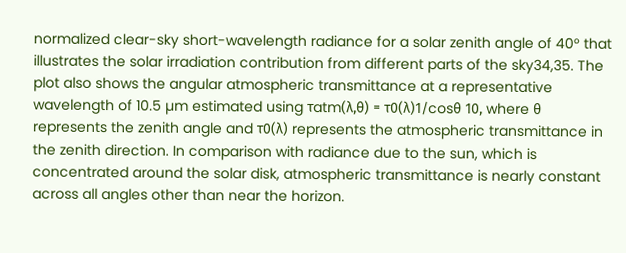normalized clear-sky short-wavelength radiance for a solar zenith angle of 40° that illustrates the solar irradiation contribution from different parts of the sky34,35. The plot also shows the angular atmospheric transmittance at a representative wavelength of 10.5 µm estimated using τatm(λ,θ) = τ0(λ)1/cosθ 10, where θ represents the zenith angle and τ0(λ) represents the atmospheric transmittance in the zenith direction. In comparison with radiance due to the sun, which is concentrated around the solar disk, atmospheric transmittance is nearly constant across all angles other than near the horizon.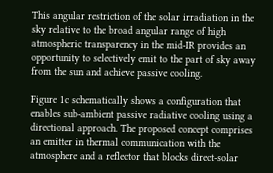This angular restriction of the solar irradiation in the sky relative to the broad angular range of high atmospheric transparency in the mid-IR provides an opportunity to selectively emit to the part of sky away from the sun and achieve passive cooling.

Figure 1c schematically shows a configuration that enables sub-ambient passive radiative cooling using a directional approach. The proposed concept comprises an emitter in thermal communication with the atmosphere and a reflector that blocks direct-solar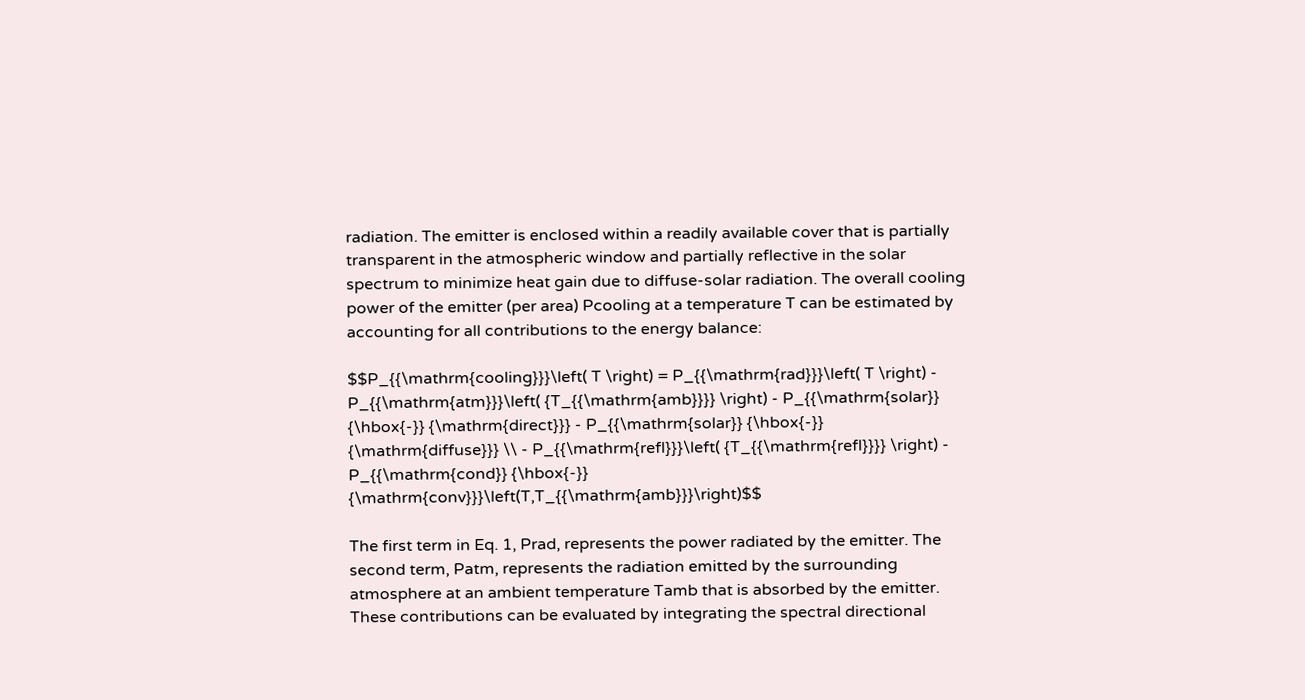radiation. The emitter is enclosed within a readily available cover that is partially transparent in the atmospheric window and partially reflective in the solar spectrum to minimize heat gain due to diffuse-solar radiation. The overall cooling power of the emitter (per area) Pcooling at a temperature T can be estimated by accounting for all contributions to the energy balance:

$$P_{{\mathrm{cooling}}}\left( T \right) = P_{{\mathrm{rad}}}\left( T \right) - P_{{\mathrm{atm}}}\left( {T_{{\mathrm{amb}}}} \right) - P_{{\mathrm{solar}} {\hbox{-}} {\mathrm{direct}}} - P_{{\mathrm{solar}} {\hbox{-}} {\mathrm{diffuse}}} \\ - P_{{\mathrm{refl}}}\left( {T_{{\mathrm{refl}}}} \right) - P_{{\mathrm{cond}} {\hbox{-}} {\mathrm{conv}}}\left(T,T_{{\mathrm{amb}}}\right)$$

The first term in Eq. 1, Prad, represents the power radiated by the emitter. The second term, Patm, represents the radiation emitted by the surrounding atmosphere at an ambient temperature Tamb that is absorbed by the emitter. These contributions can be evaluated by integrating the spectral directional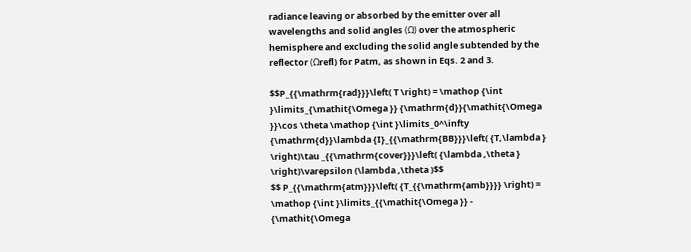radiance leaving or absorbed by the emitter over all wavelengths and solid angles (Ω) over the atmospheric hemisphere and excluding the solid angle subtended by the reflector (Ωrefl) for Patm, as shown in Eqs. 2 and 3.

$$P_{{\mathrm{rad}}}\left( T \right) = \mathop {\int }\limits_{\mathit{\Omega }} {\mathrm{d}}{\mathit{\Omega }}\cos \theta \mathop {\int }\limits_0^\infty {\mathrm{d}}\lambda {I}_{{\mathrm{BB}}}\left( {T,\lambda } \right)\tau _{{\mathrm{cover}}}\left( {\lambda ,\theta } \right)\varepsilon (\lambda ,\theta )$$
$$ P_{{\mathrm{atm}}}\left( {T_{{\mathrm{amb}}}} \right) = \mathop {\int }\limits_{{\mathit{\Omega }} - {\mathit{\Omega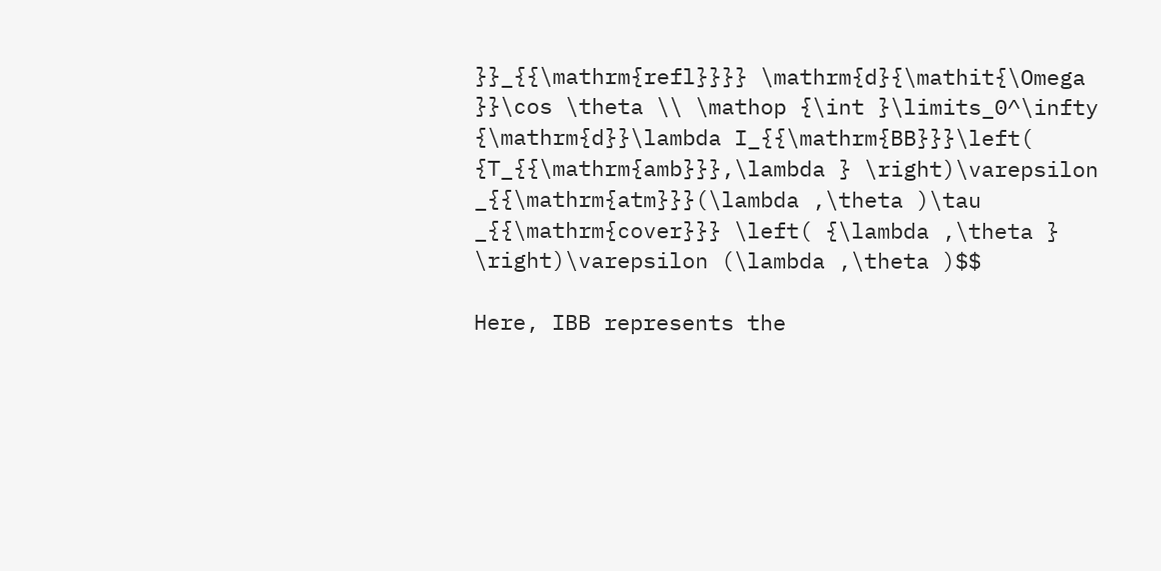}}_{{\mathrm{refl}}}} \mathrm{d}{\mathit{\Omega }}\cos \theta \\ \mathop {\int }\limits_0^\infty {\mathrm{d}}\lambda I_{{\mathrm{BB}}}\left( {T_{{\mathrm{amb}}},\lambda } \right)\varepsilon _{{\mathrm{atm}}}(\lambda ,\theta )\tau _{{\mathrm{cover}}} \left( {\lambda ,\theta } \right)\varepsilon (\lambda ,\theta )$$

Here, IBB represents the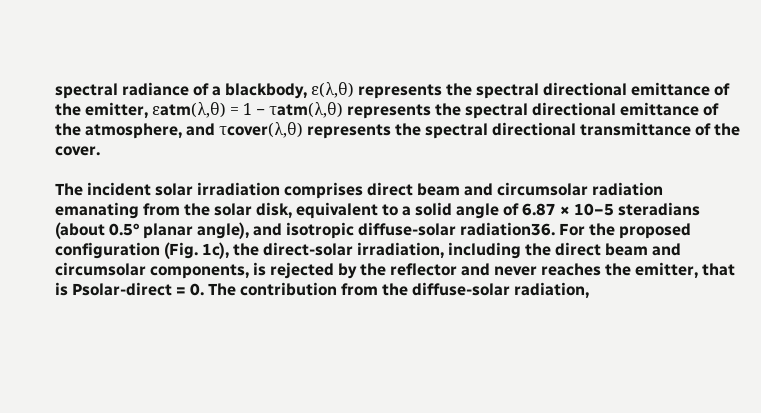spectral radiance of a blackbody, ε(λ,θ) represents the spectral directional emittance of the emitter, εatm(λ,θ) = 1 − τatm(λ,θ) represents the spectral directional emittance of the atmosphere, and τcover(λ,θ) represents the spectral directional transmittance of the cover.

The incident solar irradiation comprises direct beam and circumsolar radiation emanating from the solar disk, equivalent to a solid angle of 6.87 × 10−5 steradians (about 0.5° planar angle), and isotropic diffuse-solar radiation36. For the proposed configuration (Fig. 1c), the direct-solar irradiation, including the direct beam and circumsolar components, is rejected by the reflector and never reaches the emitter, that is Psolar-direct = 0. The contribution from the diffuse-solar radiation,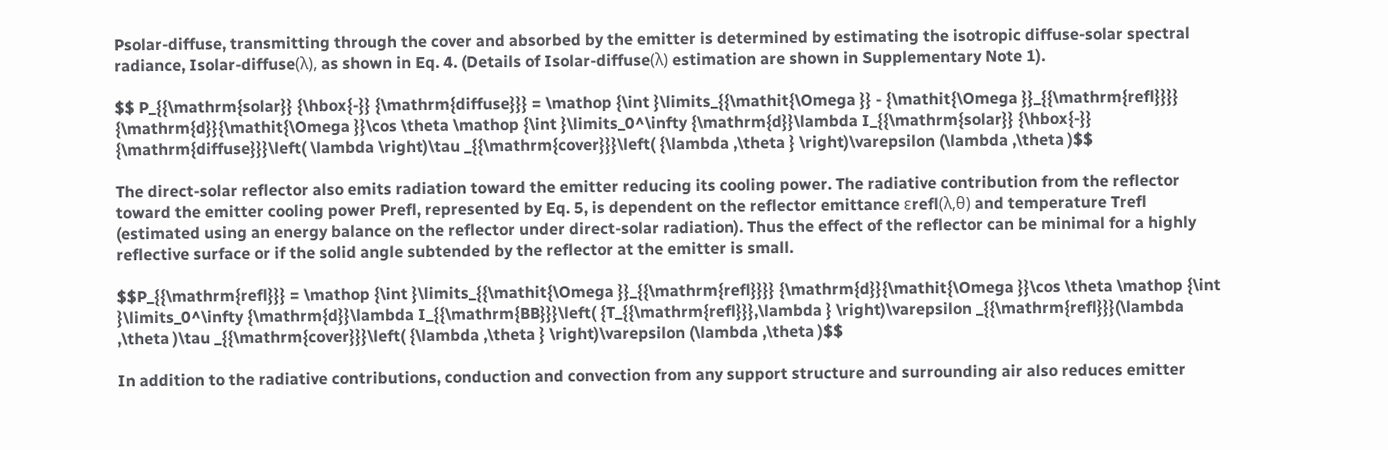Psolar-diffuse, transmitting through the cover and absorbed by the emitter is determined by estimating the isotropic diffuse-solar spectral radiance, Isolar-diffuse(λ), as shown in Eq. 4. (Details of Isolar-diffuse(λ) estimation are shown in Supplementary Note 1).

$$ P_{{\mathrm{solar}} {\hbox{-}} {\mathrm{diffuse}}} = \mathop {\int }\limits_{{\mathit{\Omega }} - {\mathit{\Omega }}_{{\mathrm{refl}}}} {\mathrm{d}}{\mathit{\Omega }}\cos \theta \mathop {\int }\limits_0^\infty {\mathrm{d}}\lambda I_{{\mathrm{solar}} {\hbox{-}} {\mathrm{diffuse}}}\left( \lambda \right)\tau _{{\mathrm{cover}}}\left( {\lambda ,\theta } \right)\varepsilon (\lambda ,\theta )$$

The direct-solar reflector also emits radiation toward the emitter reducing its cooling power. The radiative contribution from the reflector toward the emitter cooling power Prefl, represented by Eq. 5, is dependent on the reflector emittance εrefl(λ,θ) and temperature Trefl (estimated using an energy balance on the reflector under direct-solar radiation). Thus the effect of the reflector can be minimal for a highly reflective surface or if the solid angle subtended by the reflector at the emitter is small.

$$P_{{\mathrm{refl}}} = \mathop {\int }\limits_{{\mathit{\Omega }}_{{\mathrm{refl}}}} {\mathrm{d}}{\mathit{\Omega }}\cos \theta \mathop {\int }\limits_0^\infty {\mathrm{d}}\lambda I_{{\mathrm{BB}}}\left( {T_{{\mathrm{refl}}},\lambda } \right)\varepsilon _{{\mathrm{refl}}}(\lambda ,\theta )\tau _{{\mathrm{cover}}}\left( {\lambda ,\theta } \right)\varepsilon (\lambda ,\theta )$$

In addition to the radiative contributions, conduction and convection from any support structure and surrounding air also reduces emitter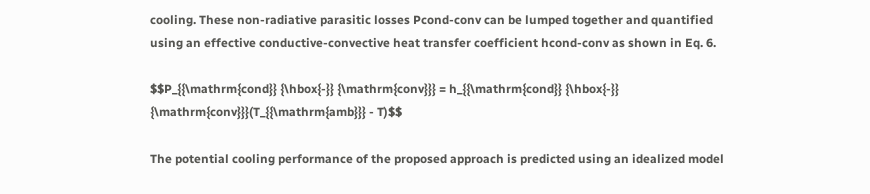cooling. These non-radiative parasitic losses Pcond-conv can be lumped together and quantified using an effective conductive-convective heat transfer coefficient hcond-conv as shown in Eq. 6.

$$P_{{\mathrm{cond}} {\hbox{-}} {\mathrm{conv}}} = h_{{\mathrm{cond}} {\hbox{-}} {\mathrm{conv}}}(T_{{\mathrm{amb}}} - T)$$

The potential cooling performance of the proposed approach is predicted using an idealized model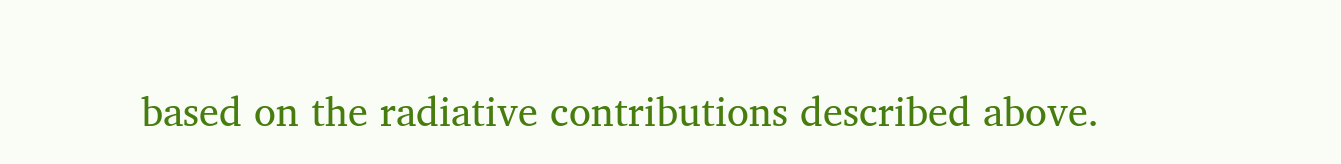based on the radiative contributions described above.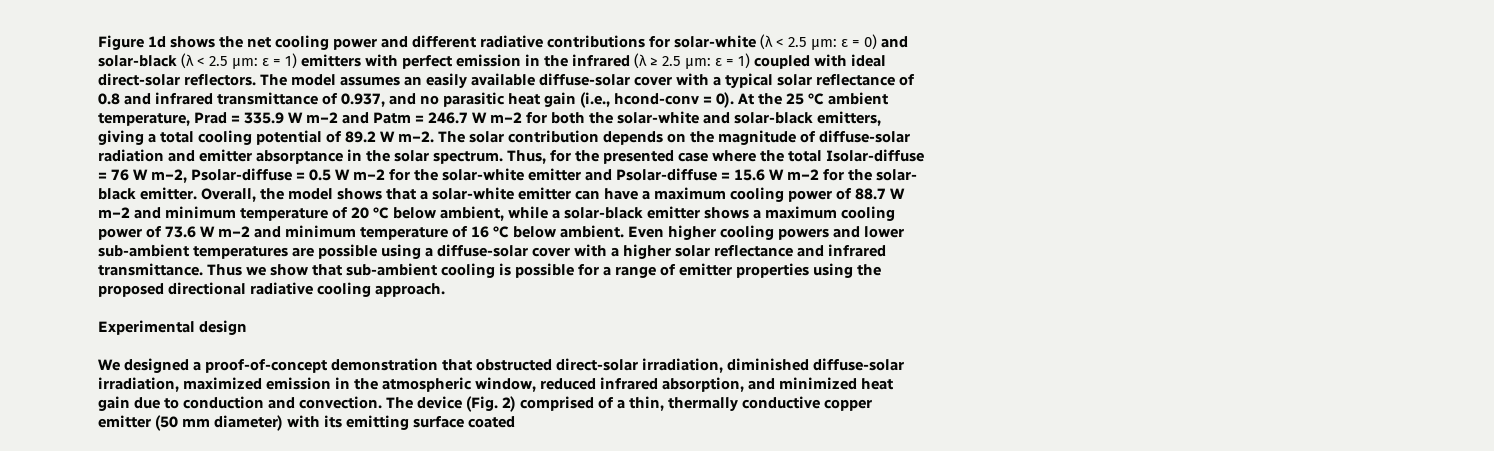Figure 1d shows the net cooling power and different radiative contributions for solar-white (λ < 2.5 μm: ε = 0) and solar-black (λ < 2.5 μm: ε = 1) emitters with perfect emission in the infrared (λ ≥ 2.5 μm: ε = 1) coupled with ideal direct-solar reflectors. The model assumes an easily available diffuse-solar cover with a typical solar reflectance of 0.8 and infrared transmittance of 0.937, and no parasitic heat gain (i.e., hcond-conv = 0). At the 25 °C ambient temperature, Prad = 335.9 W m−2 and Patm = 246.7 W m−2 for both the solar-white and solar-black emitters, giving a total cooling potential of 89.2 W m−2. The solar contribution depends on the magnitude of diffuse-solar radiation and emitter absorptance in the solar spectrum. Thus, for the presented case where the total Isolar-diffuse = 76 W m−2, Psolar-diffuse = 0.5 W m−2 for the solar-white emitter and Psolar-diffuse = 15.6 W m−2 for the solar-black emitter. Overall, the model shows that a solar-white emitter can have a maximum cooling power of 88.7 W m−2 and minimum temperature of 20 °C below ambient, while a solar-black emitter shows a maximum cooling power of 73.6 W m−2 and minimum temperature of 16 °C below ambient. Even higher cooling powers and lower sub-ambient temperatures are possible using a diffuse-solar cover with a higher solar reflectance and infrared transmittance. Thus we show that sub-ambient cooling is possible for a range of emitter properties using the proposed directional radiative cooling approach.

Experimental design

We designed a proof-of-concept demonstration that obstructed direct-solar irradiation, diminished diffuse-solar irradiation, maximized emission in the atmospheric window, reduced infrared absorption, and minimized heat gain due to conduction and convection. The device (Fig. 2) comprised of a thin, thermally conductive copper emitter (50 mm diameter) with its emitting surface coated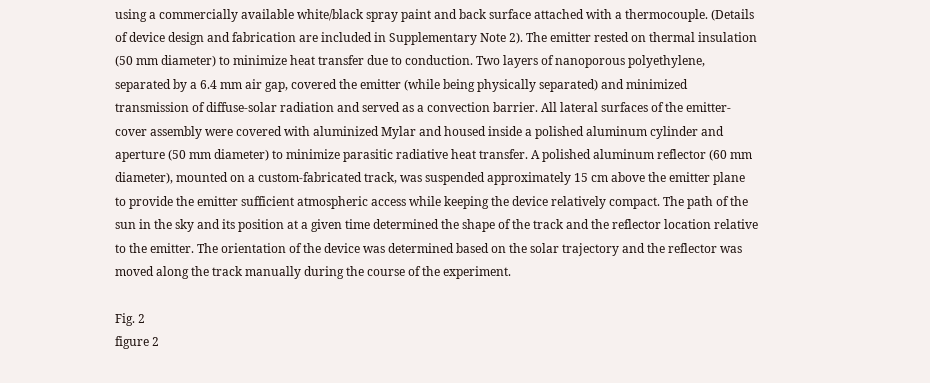using a commercially available white/black spray paint and back surface attached with a thermocouple. (Details of device design and fabrication are included in Supplementary Note 2). The emitter rested on thermal insulation (50 mm diameter) to minimize heat transfer due to conduction. Two layers of nanoporous polyethylene, separated by a 6.4 mm air gap, covered the emitter (while being physically separated) and minimized transmission of diffuse-solar radiation and served as a convection barrier. All lateral surfaces of the emitter-cover assembly were covered with aluminized Mylar and housed inside a polished aluminum cylinder and aperture (50 mm diameter) to minimize parasitic radiative heat transfer. A polished aluminum reflector (60 mm diameter), mounted on a custom-fabricated track, was suspended approximately 15 cm above the emitter plane to provide the emitter sufficient atmospheric access while keeping the device relatively compact. The path of the sun in the sky and its position at a given time determined the shape of the track and the reflector location relative to the emitter. The orientation of the device was determined based on the solar trajectory and the reflector was moved along the track manually during the course of the experiment.

Fig. 2
figure 2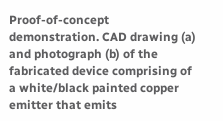Proof-of-concept demonstration. CAD drawing (a) and photograph (b) of the fabricated device comprising of a white/black painted copper emitter that emits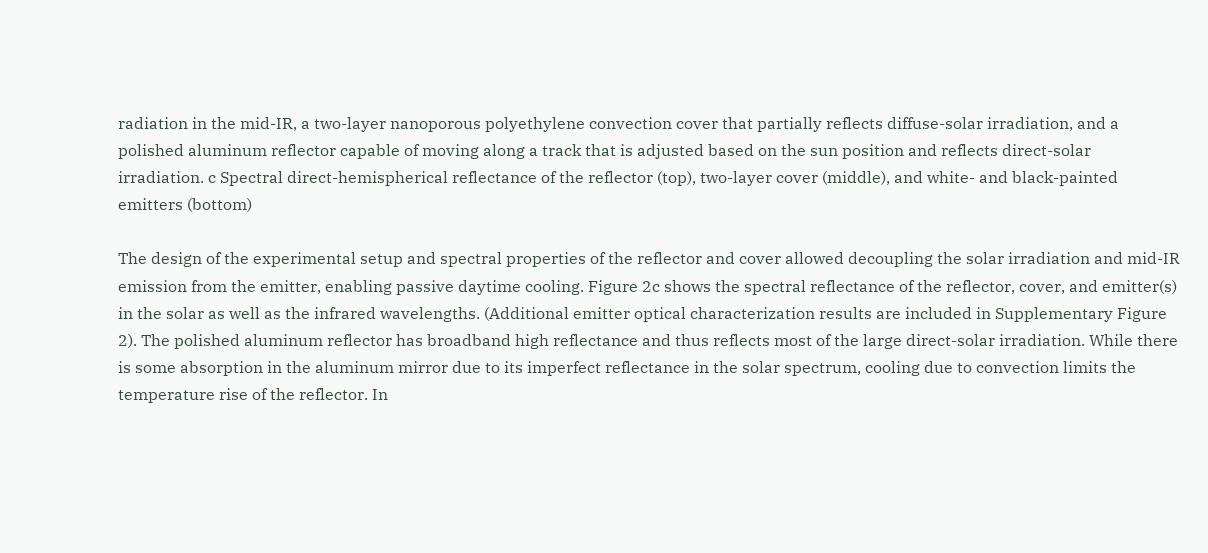radiation in the mid-IR, a two-layer nanoporous polyethylene convection cover that partially reflects diffuse-solar irradiation, and a polished aluminum reflector capable of moving along a track that is adjusted based on the sun position and reflects direct-solar irradiation. c Spectral direct-hemispherical reflectance of the reflector (top), two-layer cover (middle), and white- and black-painted emitters (bottom)

The design of the experimental setup and spectral properties of the reflector and cover allowed decoupling the solar irradiation and mid-IR emission from the emitter, enabling passive daytime cooling. Figure 2c shows the spectral reflectance of the reflector, cover, and emitter(s) in the solar as well as the infrared wavelengths. (Additional emitter optical characterization results are included in Supplementary Figure 2). The polished aluminum reflector has broadband high reflectance and thus reflects most of the large direct-solar irradiation. While there is some absorption in the aluminum mirror due to its imperfect reflectance in the solar spectrum, cooling due to convection limits the temperature rise of the reflector. In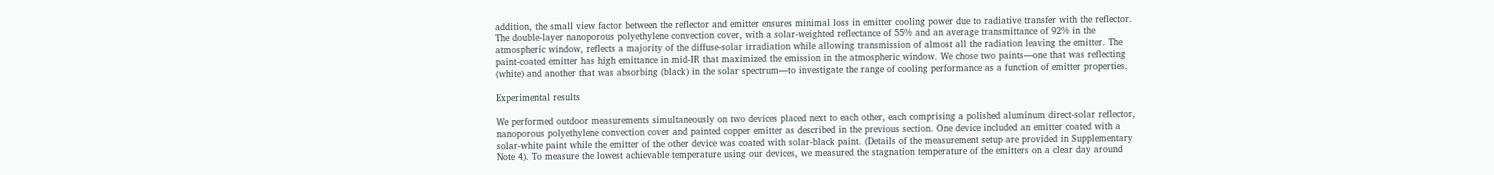addition, the small view factor between the reflector and emitter ensures minimal loss in emitter cooling power due to radiative transfer with the reflector. The double-layer nanoporous polyethylene convection cover, with a solar-weighted reflectance of 55% and an average transmittance of 92% in the atmospheric window, reflects a majority of the diffuse-solar irradiation while allowing transmission of almost all the radiation leaving the emitter. The paint-coated emitter has high emittance in mid-IR that maximized the emission in the atmospheric window. We chose two paints—one that was reflecting (white) and another that was absorbing (black) in the solar spectrum—to investigate the range of cooling performance as a function of emitter properties.

Experimental results

We performed outdoor measurements simultaneously on two devices placed next to each other, each comprising a polished aluminum direct-solar reflector, nanoporous polyethylene convection cover and painted copper emitter as described in the previous section. One device included an emitter coated with a solar-white paint while the emitter of the other device was coated with solar-black paint. (Details of the measurement setup are provided in Supplementary Note 4). To measure the lowest achievable temperature using our devices, we measured the stagnation temperature of the emitters on a clear day around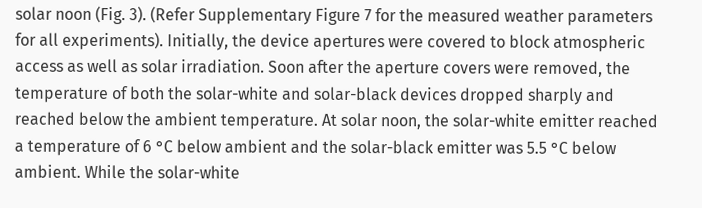solar noon (Fig. 3). (Refer Supplementary Figure 7 for the measured weather parameters for all experiments). Initially, the device apertures were covered to block atmospheric access as well as solar irradiation. Soon after the aperture covers were removed, the temperature of both the solar-white and solar-black devices dropped sharply and reached below the ambient temperature. At solar noon, the solar-white emitter reached a temperature of 6 °C below ambient and the solar-black emitter was 5.5 °C below ambient. While the solar-white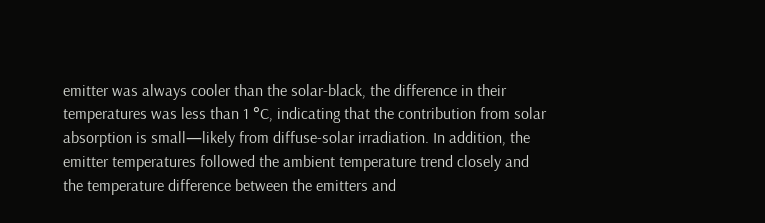emitter was always cooler than the solar-black, the difference in their temperatures was less than 1 °C, indicating that the contribution from solar absorption is small—likely from diffuse-solar irradiation. In addition, the emitter temperatures followed the ambient temperature trend closely and the temperature difference between the emitters and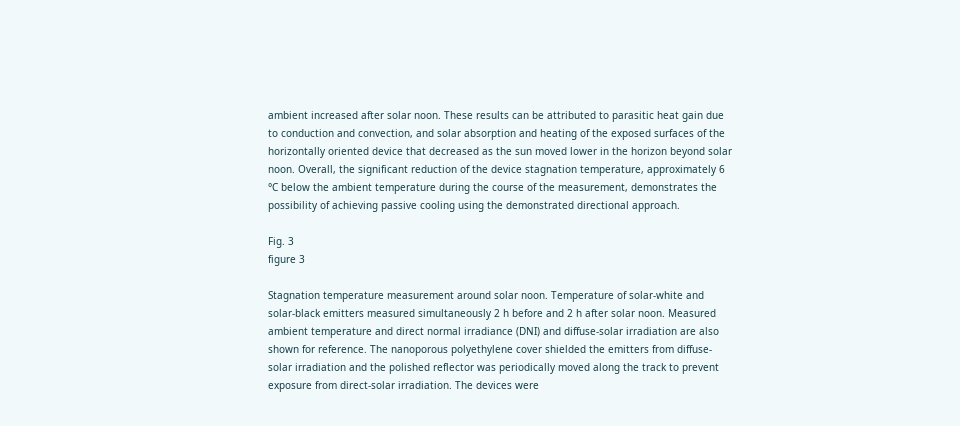ambient increased after solar noon. These results can be attributed to parasitic heat gain due to conduction and convection, and solar absorption and heating of the exposed surfaces of the horizontally oriented device that decreased as the sun moved lower in the horizon beyond solar noon. Overall, the significant reduction of the device stagnation temperature, approximately 6 °C below the ambient temperature during the course of the measurement, demonstrates the possibility of achieving passive cooling using the demonstrated directional approach.

Fig. 3
figure 3

Stagnation temperature measurement around solar noon. Temperature of solar-white and solar-black emitters measured simultaneously 2 h before and 2 h after solar noon. Measured ambient temperature and direct normal irradiance (DNI) and diffuse-solar irradiation are also shown for reference. The nanoporous polyethylene cover shielded the emitters from diffuse-solar irradiation and the polished reflector was periodically moved along the track to prevent exposure from direct-solar irradiation. The devices were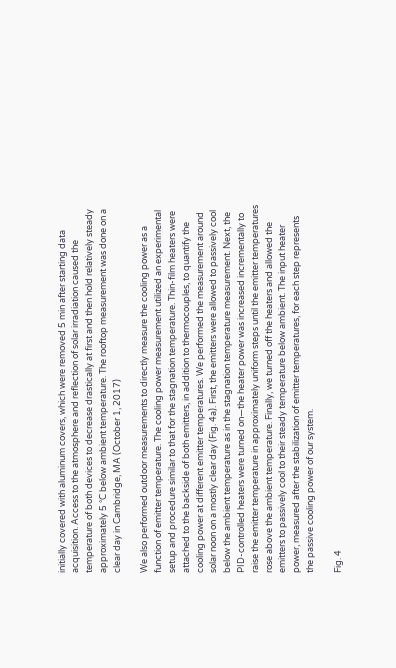initially covered with aluminum covers, which were removed 5 min after starting data acquisition. Access to the atmosphere and reflection of solar irradiation caused the temperature of both devices to decrease drastically at first and then hold relatively steady approximately 5 °C below ambient temperature. The rooftop measurement was done on a clear day in Cambridge, MA (October 1, 2017)

We also performed outdoor measurements to directly measure the cooling power as a function of emitter temperature. The cooling power measurement utilized an experimental setup and procedure similar to that for the stagnation temperature. Thin-film heaters were attached to the backside of both emitters, in addition to thermocouples, to quantify the cooling power at different emitter temperatures. We performed the measurement around solar noon on a mostly clear day (Fig. 4a). First, the emitters were allowed to passively cool below the ambient temperature as in the stagnation temperature measurement. Next, the PID-controlled heaters were turned on—the heater power was increased incrementally to raise the emitter temperature in approximately uniform steps until the emitter temperatures rose above the ambient temperature. Finally, we turned off the heaters and allowed the emitters to passively cool to their steady temperature below ambient. The input heater power, measured after the stabilization of emitter temperatures, for each step represents the passive cooling power of our system.

Fig. 4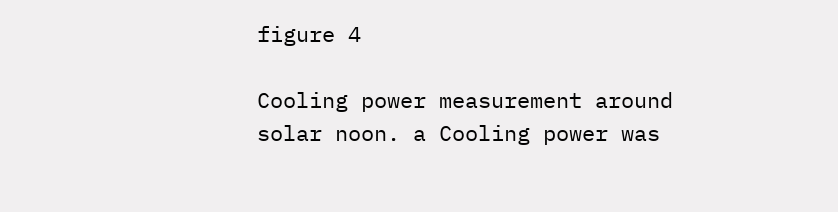figure 4

Cooling power measurement around solar noon. a Cooling power was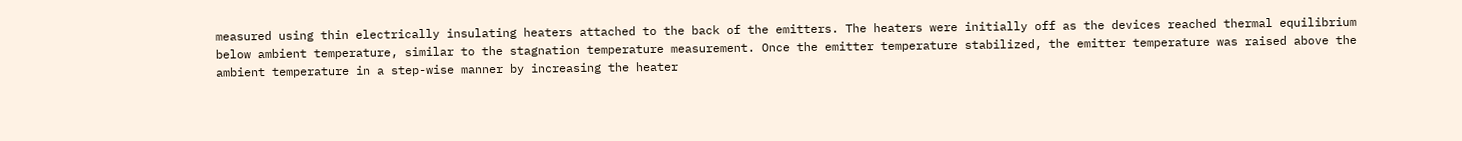measured using thin electrically insulating heaters attached to the back of the emitters. The heaters were initially off as the devices reached thermal equilibrium below ambient temperature, similar to the stagnation temperature measurement. Once the emitter temperature stabilized, the emitter temperature was raised above the ambient temperature in a step-wise manner by increasing the heater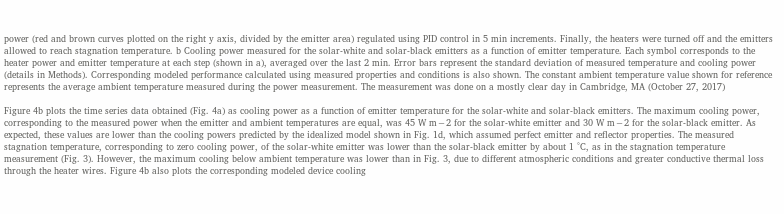power (red and brown curves plotted on the right y axis, divided by the emitter area) regulated using PID control in 5 min increments. Finally, the heaters were turned off and the emitters allowed to reach stagnation temperature. b Cooling power measured for the solar-white and solar-black emitters as a function of emitter temperature. Each symbol corresponds to the heater power and emitter temperature at each step (shown in a), averaged over the last 2 min. Error bars represent the standard deviation of measured temperature and cooling power (details in Methods). Corresponding modeled performance calculated using measured properties and conditions is also shown. The constant ambient temperature value shown for reference represents the average ambient temperature measured during the power measurement. The measurement was done on a mostly clear day in Cambridge, MA (October 27, 2017)

Figure 4b plots the time series data obtained (Fig. 4a) as cooling power as a function of emitter temperature for the solar-white and solar-black emitters. The maximum cooling power, corresponding to the measured power when the emitter and ambient temperatures are equal, was 45 W m−2 for the solar-white emitter and 30 W m−2 for the solar-black emitter. As expected, these values are lower than the cooling powers predicted by the idealized model shown in Fig. 1d, which assumed perfect emitter and reflector properties. The measured stagnation temperature, corresponding to zero cooling power, of the solar-white emitter was lower than the solar-black emitter by about 1 °C, as in the stagnation temperature measurement (Fig. 3). However, the maximum cooling below ambient temperature was lower than in Fig. 3, due to different atmospheric conditions and greater conductive thermal loss through the heater wires. Figure 4b also plots the corresponding modeled device cooling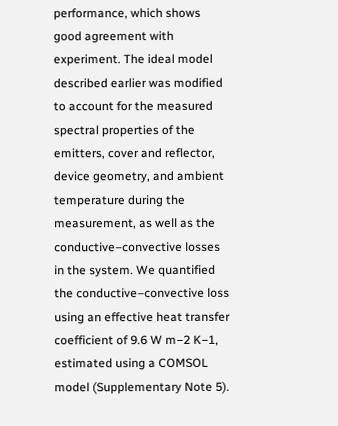performance, which shows good agreement with experiment. The ideal model described earlier was modified to account for the measured spectral properties of the emitters, cover and reflector, device geometry, and ambient temperature during the measurement, as well as the conductive–convective losses in the system. We quantified the conductive–convective loss using an effective heat transfer coefficient of 9.6 W m−2 K−1, estimated using a COMSOL model (Supplementary Note 5).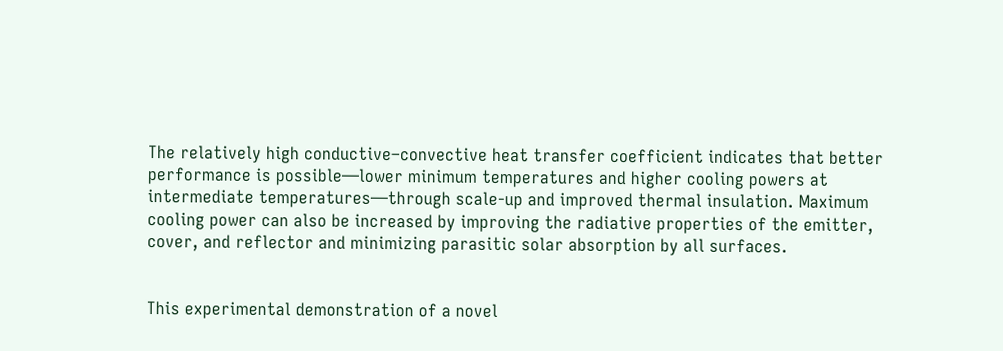The relatively high conductive–convective heat transfer coefficient indicates that better performance is possible—lower minimum temperatures and higher cooling powers at intermediate temperatures—through scale-up and improved thermal insulation. Maximum cooling power can also be increased by improving the radiative properties of the emitter, cover, and reflector and minimizing parasitic solar absorption by all surfaces.


This experimental demonstration of a novel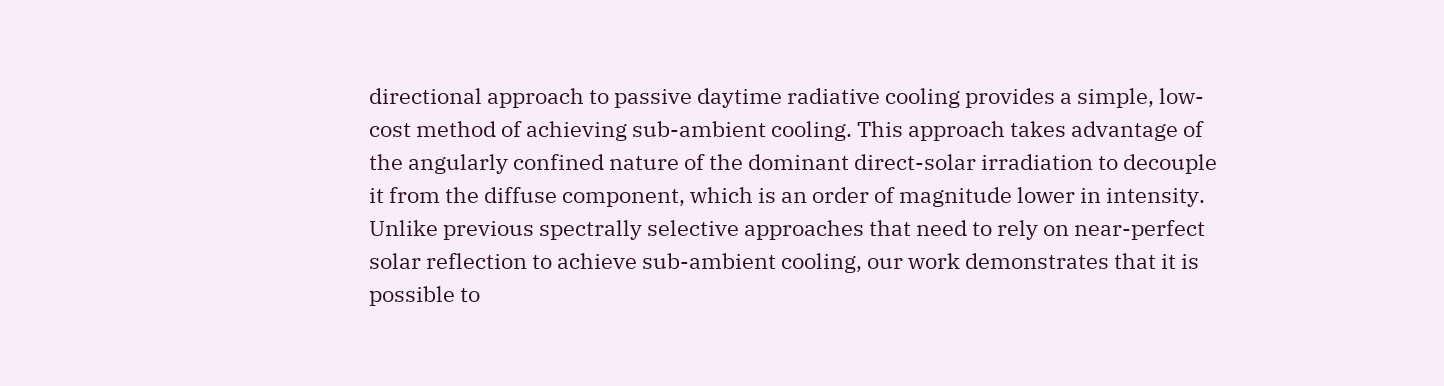directional approach to passive daytime radiative cooling provides a simple, low-cost method of achieving sub-ambient cooling. This approach takes advantage of the angularly confined nature of the dominant direct-solar irradiation to decouple it from the diffuse component, which is an order of magnitude lower in intensity. Unlike previous spectrally selective approaches that need to rely on near-perfect solar reflection to achieve sub-ambient cooling, our work demonstrates that it is possible to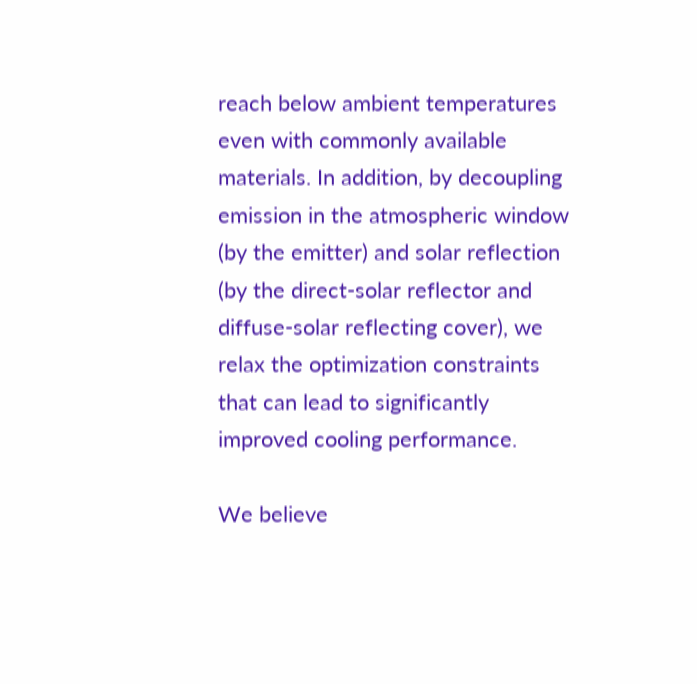reach below ambient temperatures even with commonly available materials. In addition, by decoupling emission in the atmospheric window (by the emitter) and solar reflection (by the direct-solar reflector and diffuse-solar reflecting cover), we relax the optimization constraints that can lead to significantly improved cooling performance.

We believe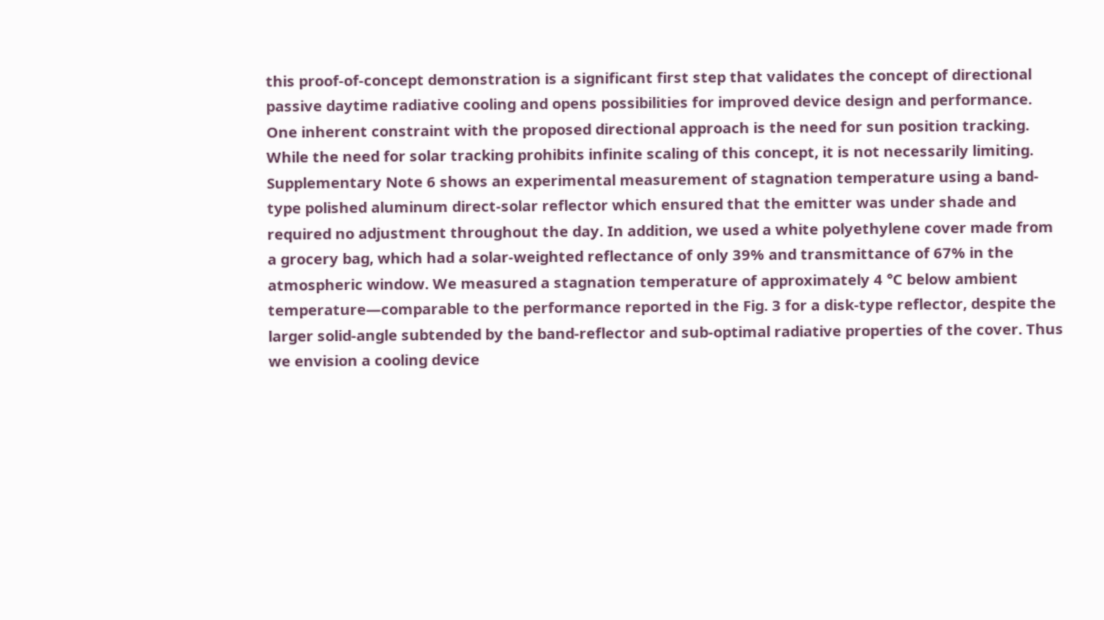this proof-of-concept demonstration is a significant first step that validates the concept of directional passive daytime radiative cooling and opens possibilities for improved device design and performance. One inherent constraint with the proposed directional approach is the need for sun position tracking. While the need for solar tracking prohibits infinite scaling of this concept, it is not necessarily limiting. Supplementary Note 6 shows an experimental measurement of stagnation temperature using a band-type polished aluminum direct-solar reflector which ensured that the emitter was under shade and required no adjustment throughout the day. In addition, we used a white polyethylene cover made from a grocery bag, which had a solar-weighted reflectance of only 39% and transmittance of 67% in the atmospheric window. We measured a stagnation temperature of approximately 4 °C below ambient temperature—comparable to the performance reported in the Fig. 3 for a disk-type reflector, despite the larger solid-angle subtended by the band-reflector and sub-optimal radiative properties of the cover. Thus we envision a cooling device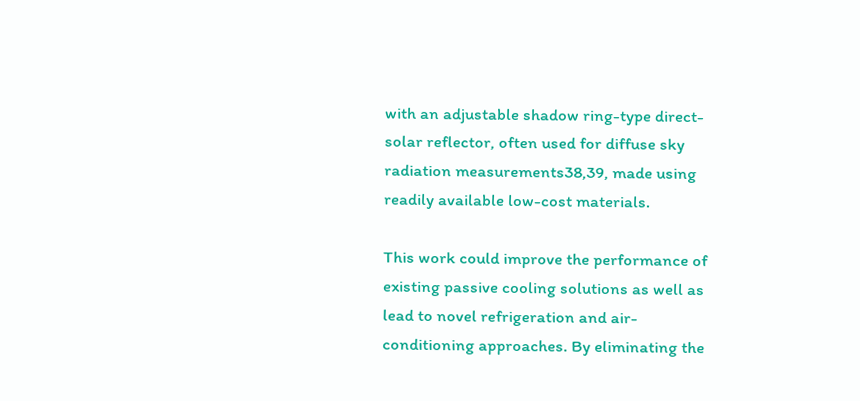with an adjustable shadow ring-type direct-solar reflector, often used for diffuse sky radiation measurements38,39, made using readily available low-cost materials.

This work could improve the performance of existing passive cooling solutions as well as lead to novel refrigeration and air-conditioning approaches. By eliminating the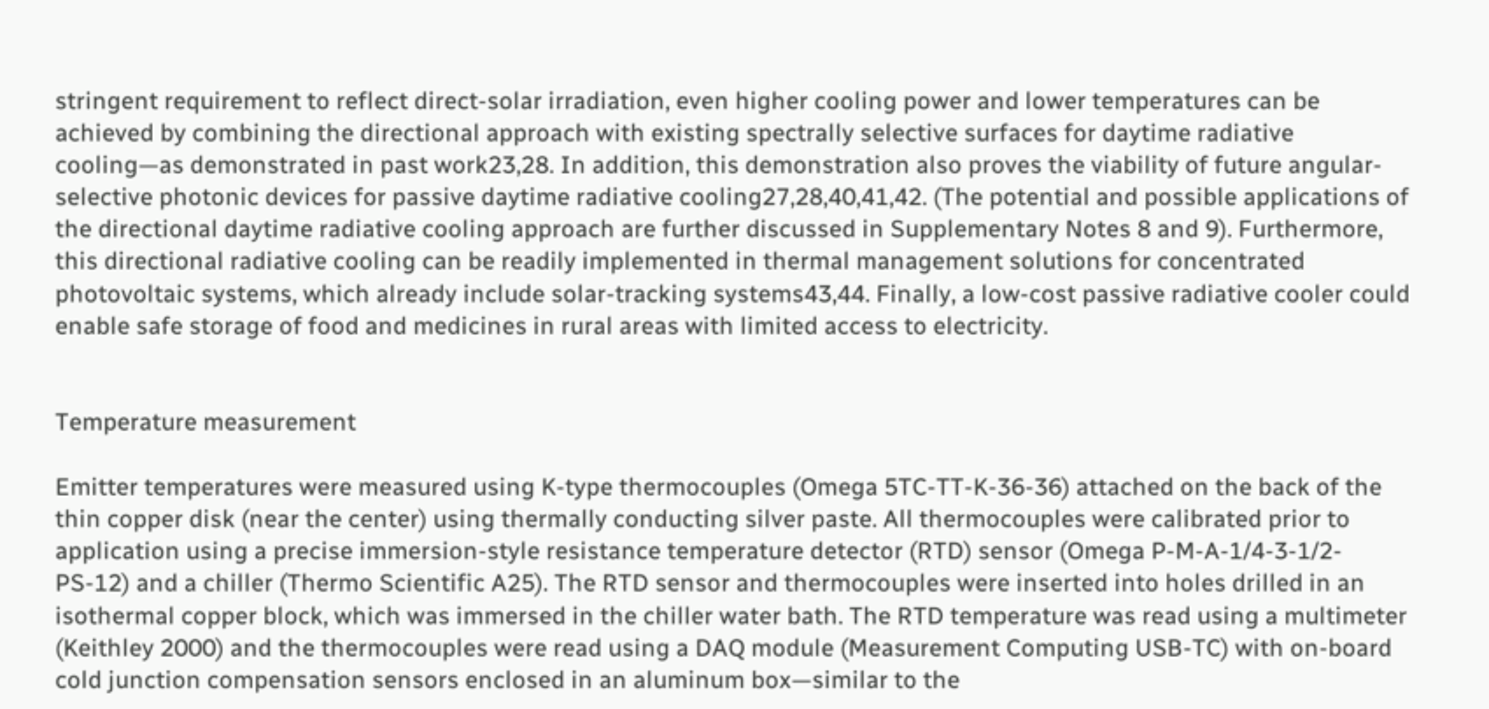stringent requirement to reflect direct-solar irradiation, even higher cooling power and lower temperatures can be achieved by combining the directional approach with existing spectrally selective surfaces for daytime radiative cooling—as demonstrated in past work23,28. In addition, this demonstration also proves the viability of future angular-selective photonic devices for passive daytime radiative cooling27,28,40,41,42. (The potential and possible applications of the directional daytime radiative cooling approach are further discussed in Supplementary Notes 8 and 9). Furthermore, this directional radiative cooling can be readily implemented in thermal management solutions for concentrated photovoltaic systems, which already include solar-tracking systems43,44. Finally, a low-cost passive radiative cooler could enable safe storage of food and medicines in rural areas with limited access to electricity.


Temperature measurement

Emitter temperatures were measured using K-type thermocouples (Omega 5TC-TT-K-36-36) attached on the back of the thin copper disk (near the center) using thermally conducting silver paste. All thermocouples were calibrated prior to application using a precise immersion-style resistance temperature detector (RTD) sensor (Omega P-M-A-1/4-3-1/2-PS-12) and a chiller (Thermo Scientific A25). The RTD sensor and thermocouples were inserted into holes drilled in an isothermal copper block, which was immersed in the chiller water bath. The RTD temperature was read using a multimeter (Keithley 2000) and the thermocouples were read using a DAQ module (Measurement Computing USB-TC) with on-board cold junction compensation sensors enclosed in an aluminum box—similar to the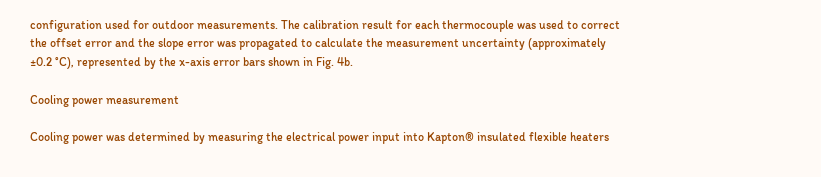configuration used for outdoor measurements. The calibration result for each thermocouple was used to correct the offset error and the slope error was propagated to calculate the measurement uncertainty (approximately ±0.2 °C), represented by the x-axis error bars shown in Fig. 4b.

Cooling power measurement

Cooling power was determined by measuring the electrical power input into Kapton® insulated flexible heaters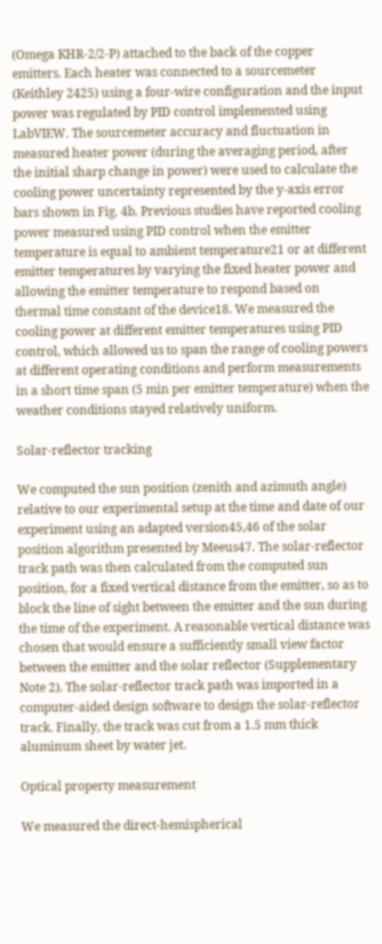(Omega KHR-2/2-P) attached to the back of the copper emitters. Each heater was connected to a sourcemeter (Keithley 2425) using a four-wire configuration and the input power was regulated by PID control implemented using LabVIEW. The sourcemeter accuracy and fluctuation in measured heater power (during the averaging period, after the initial sharp change in power) were used to calculate the cooling power uncertainty represented by the y-axis error bars shown in Fig. 4b. Previous studies have reported cooling power measured using PID control when the emitter temperature is equal to ambient temperature21 or at different emitter temperatures by varying the fixed heater power and allowing the emitter temperature to respond based on thermal time constant of the device18. We measured the cooling power at different emitter temperatures using PID control, which allowed us to span the range of cooling powers at different operating conditions and perform measurements in a short time span (5 min per emitter temperature) when the weather conditions stayed relatively uniform.

Solar-reflector tracking

We computed the sun position (zenith and azimuth angle) relative to our experimental setup at the time and date of our experiment using an adapted version45,46 of the solar position algorithm presented by Meeus47. The solar-reflector track path was then calculated from the computed sun position, for a fixed vertical distance from the emitter, so as to block the line of sight between the emitter and the sun during the time of the experiment. A reasonable vertical distance was chosen that would ensure a sufficiently small view factor between the emitter and the solar reflector (Supplementary Note 2). The solar-reflector track path was imported in a computer-aided design software to design the solar-reflector track. Finally, the track was cut from a 1.5 mm thick aluminum sheet by water jet.

Optical property measurement

We measured the direct-hemispherical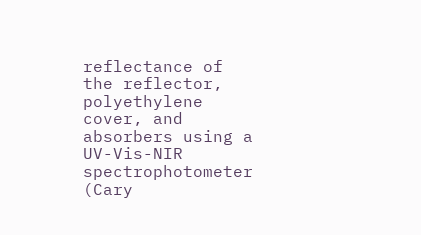reflectance of the reflector, polyethylene cover, and absorbers using a UV-Vis-NIR spectrophotometer (Cary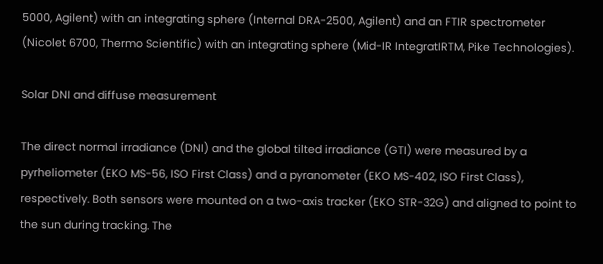5000, Agilent) with an integrating sphere (Internal DRA-2500, Agilent) and an FTIR spectrometer (Nicolet 6700, Thermo Scientific) with an integrating sphere (Mid-IR IntegratIRTM, Pike Technologies).

Solar DNI and diffuse measurement

The direct normal irradiance (DNI) and the global tilted irradiance (GTI) were measured by a pyrheliometer (EKO MS-56, ISO First Class) and a pyranometer (EKO MS-402, ISO First Class), respectively. Both sensors were mounted on a two-axis tracker (EKO STR-32G) and aligned to point to the sun during tracking. The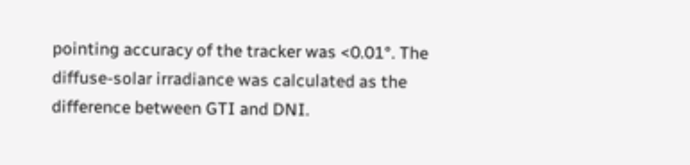pointing accuracy of the tracker was <0.01°. The diffuse-solar irradiance was calculated as the difference between GTI and DNI.